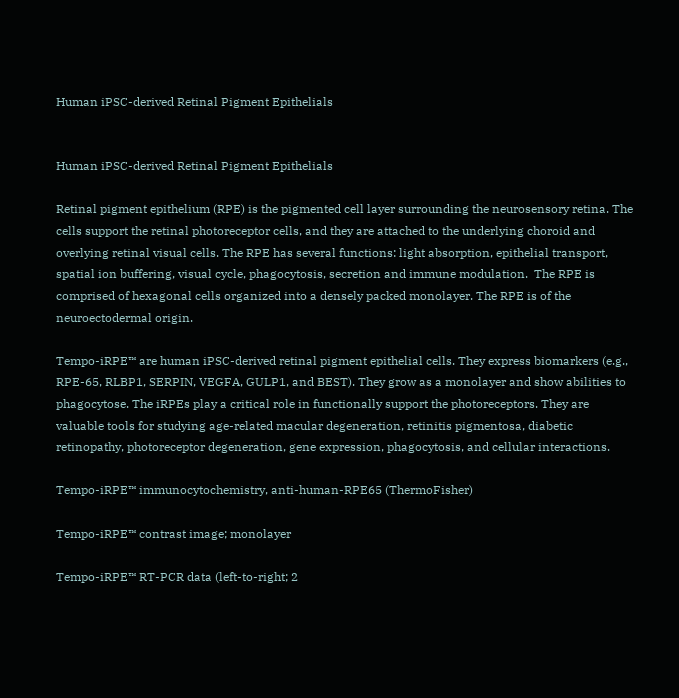Human iPSC-derived Retinal Pigment Epithelials


Human iPSC-derived Retinal Pigment Epithelials

Retinal pigment epithelium (RPE) is the pigmented cell layer surrounding the neurosensory retina. The cells support the retinal photoreceptor cells, and they are attached to the underlying choroid and overlying retinal visual cells. The RPE has several functions: light absorption, epithelial transport, spatial ion buffering, visual cycle, phagocytosis, secretion and immune modulation.  The RPE is comprised of hexagonal cells organized into a densely packed monolayer. The RPE is of the neuroectodermal origin.

Tempo-iRPE™ are human iPSC-derived retinal pigment epithelial cells. They express biomarkers (e.g., RPE-65, RLBP1, SERPIN, VEGFA, GULP1, and BEST). They grow as a monolayer and show abilities to phagocytose. The iRPEs play a critical role in functionally support the photoreceptors. They are valuable tools for studying age-related macular degeneration, retinitis pigmentosa, diabetic retinopathy, photoreceptor degeneration, gene expression, phagocytosis, and cellular interactions.

Tempo-iRPE™ immunocytochemistry, anti-human-RPE65 (ThermoFisher)

Tempo-iRPE™ contrast image; monolayer

Tempo-iRPE™ RT-PCR data (left-to-right; 2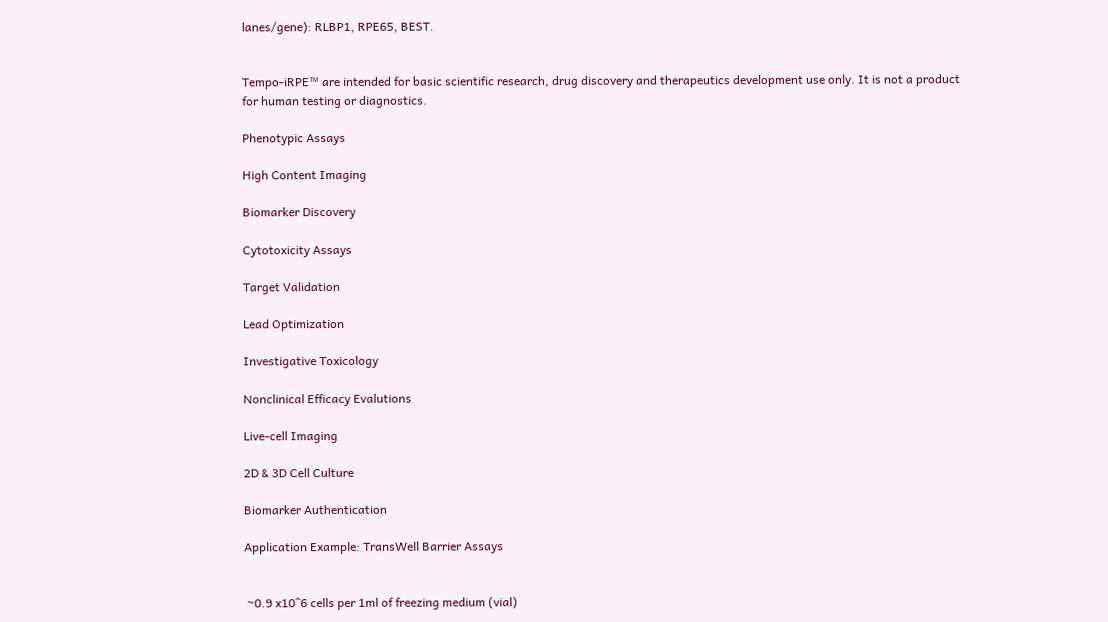lanes/gene): RLBP1, RPE65, BEST.


Tempo-iRPE™ are intended for basic scientific research, drug discovery and therapeutics development use only. It is not a product for human testing or diagnostics.

Phenotypic Assays

High Content Imaging

Biomarker Discovery

Cytotoxicity Assays

Target Validation

Lead Optimization

Investigative Toxicology

Nonclinical Efficacy Evalutions

Live-cell Imaging

2D & 3D Cell Culture

Biomarker Authentication

Application Example: TransWell Barrier Assays


 ~0.9 x10^6 cells per 1ml of freezing medium (vial)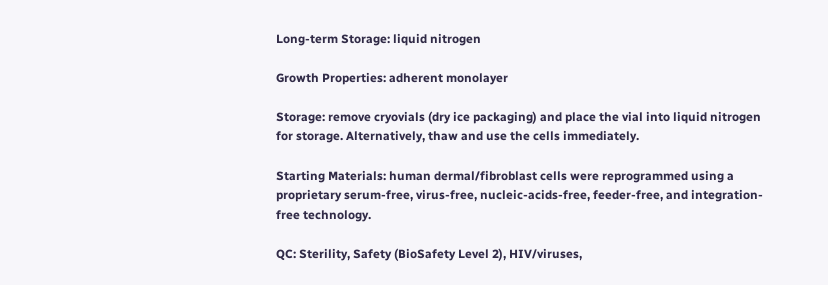Long-term Storage: liquid nitrogen

Growth Properties: adherent monolayer

Storage: remove cryovials (dry ice packaging) and place the vial into liquid nitrogen for storage. Alternatively, thaw and use the cells immediately.

Starting Materials: human dermal/fibroblast cells were reprogrammed using a proprietary serum-free, virus-free, nucleic-acids-free, feeder-free, and integration-free technology.

QC: Sterility, Safety (BioSafety Level 2), HIV/viruses,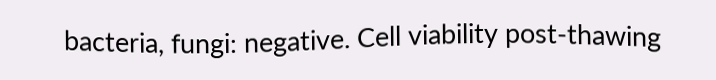bacteria, fungi: negative. Cell viability post-thawing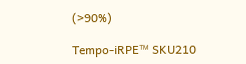(>90%)

Tempo-iRPE™ SKU210